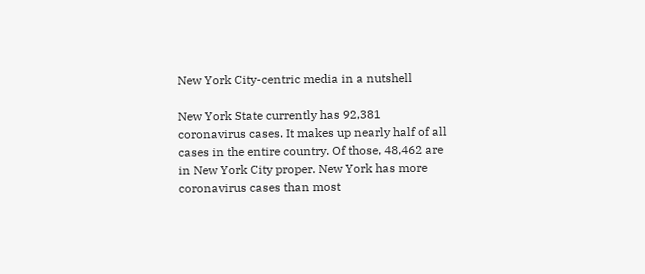New York City-centric media in a nutshell

New York State currently has 92,381 coronavirus cases. It makes up nearly half of all cases in the entire country. Of those, 48,462 are in New York City proper. New York has more coronavirus cases than most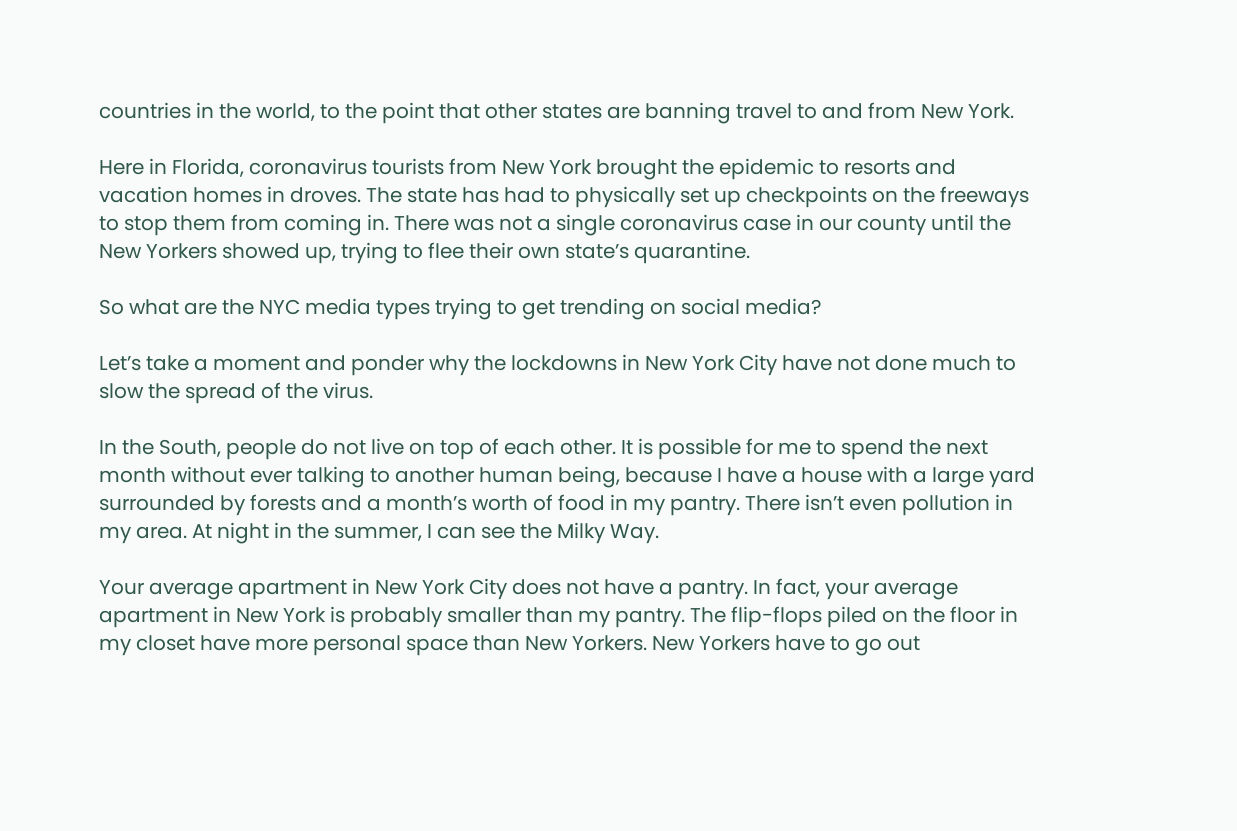countries in the world, to the point that other states are banning travel to and from New York.

Here in Florida, coronavirus tourists from New York brought the epidemic to resorts and vacation homes in droves. The state has had to physically set up checkpoints on the freeways to stop them from coming in. There was not a single coronavirus case in our county until the New Yorkers showed up, trying to flee their own state’s quarantine.

So what are the NYC media types trying to get trending on social media?

Let’s take a moment and ponder why the lockdowns in New York City have not done much to slow the spread of the virus.

In the South, people do not live on top of each other. It is possible for me to spend the next month without ever talking to another human being, because I have a house with a large yard surrounded by forests and a month’s worth of food in my pantry. There isn’t even pollution in my area. At night in the summer, I can see the Milky Way.

Your average apartment in New York City does not have a pantry. In fact, your average apartment in New York is probably smaller than my pantry. The flip-flops piled on the floor in my closet have more personal space than New Yorkers. New Yorkers have to go out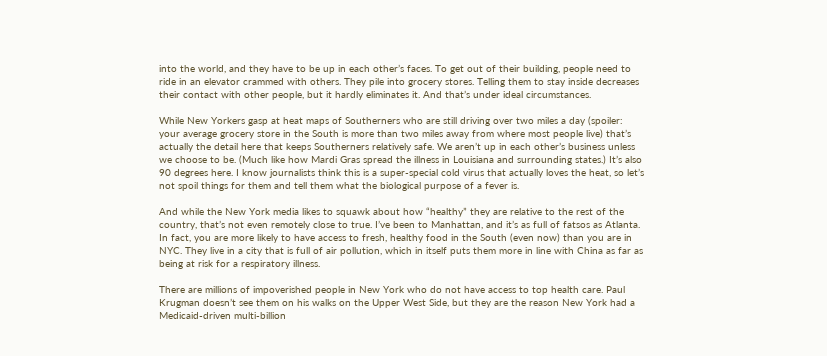into the world, and they have to be up in each other’s faces. To get out of their building, people need to ride in an elevator crammed with others. They pile into grocery stores. Telling them to stay inside decreases their contact with other people, but it hardly eliminates it. And that’s under ideal circumstances.

While New Yorkers gasp at heat maps of Southerners who are still driving over two miles a day (spoiler: your average grocery store in the South is more than two miles away from where most people live) that’s actually the detail here that keeps Southerners relatively safe. We aren’t up in each other’s business unless we choose to be. (Much like how Mardi Gras spread the illness in Louisiana and surrounding states.) It’s also 90 degrees here. I know journalists think this is a super-special cold virus that actually loves the heat, so let’s not spoil things for them and tell them what the biological purpose of a fever is.

And while the New York media likes to squawk about how “healthy” they are relative to the rest of the country, that’s not even remotely close to true. I’ve been to Manhattan, and it’s as full of fatsos as Atlanta. In fact, you are more likely to have access to fresh, healthy food in the South (even now) than you are in NYC. They live in a city that is full of air pollution, which in itself puts them more in line with China as far as being at risk for a respiratory illness.

There are millions of impoverished people in New York who do not have access to top health care. Paul Krugman doesn’t see them on his walks on the Upper West Side, but they are the reason New York had a Medicaid-driven multi-billion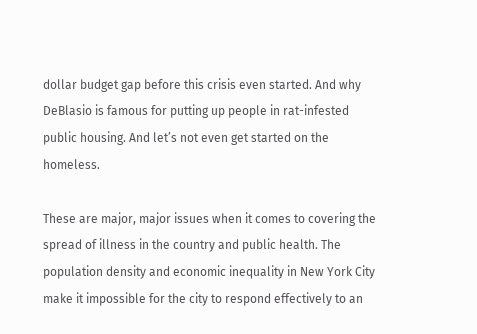dollar budget gap before this crisis even started. And why DeBlasio is famous for putting up people in rat-infested public housing. And let’s not even get started on the homeless.

These are major, major issues when it comes to covering the spread of illness in the country and public health. The population density and economic inequality in New York City make it impossible for the city to respond effectively to an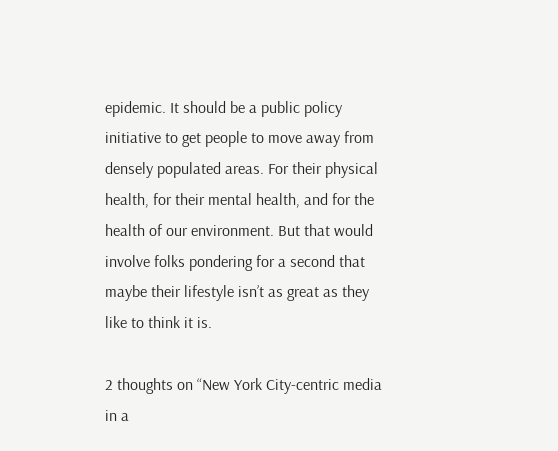epidemic. It should be a public policy initiative to get people to move away from densely populated areas. For their physical health, for their mental health, and for the health of our environment. But that would involve folks pondering for a second that maybe their lifestyle isn’t as great as they like to think it is.

2 thoughts on “New York City-centric media in a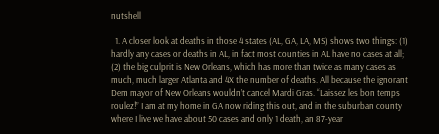nutshell

  1. A closer look at deaths in those 4 states (AL, GA, LA, MS) shows two things: (1) hardly any cases or deaths in AL, in fact most counties in AL have no cases at all; (2) the big culprit is New Orleans, which has more than twice as many cases as much, much larger Atlanta and 4X the number of deaths. All because the ignorant Dem mayor of New Orleans wouldn’t cancel Mardi Gras. “Laissez les bon temps roulez!” I am at my home in GA now riding this out, and in the suburban county where I live we have about 50 cases and only 1 death, an 87-year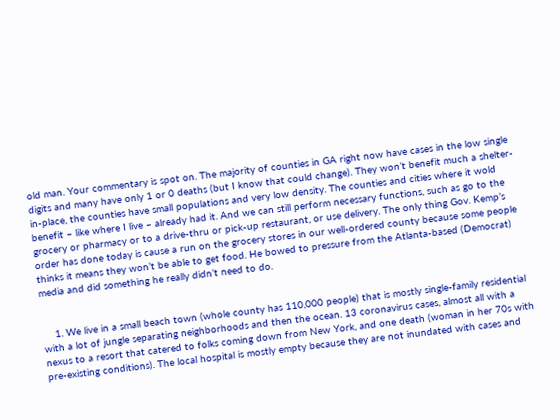old man. Your commentary is spot on. The majority of counties in GA right now have cases in the low single digits and many have only 1 or 0 deaths (but I know that could change). They won’t benefit much a shelter-in-place, the counties have small populations and very low density. The counties and cities where it wold benefit – like where I live – already had it. And we can still perform necessary functions, such as go to the grocery or pharmacy or to a drive-thru or pick-up restaurant, or use delivery. The only thing Gov. Kemp’s order has done today is cause a run on the grocery stores in our well-ordered county because some people thinks it means they won’t be able to get food. He bowed to pressure from the Atlanta-based (Democrat) media and did something he really didn’t need to do.


    1. We live in a small beach town (whole county has 110,000 people) that is mostly single-family residential with a lot of jungle separating neighborhoods and then the ocean. 13 coronavirus cases, almost all with a nexus to a resort that catered to folks coming down from New York, and one death (woman in her 70s with pre-existing conditions). The local hospital is mostly empty because they are not inundated with cases and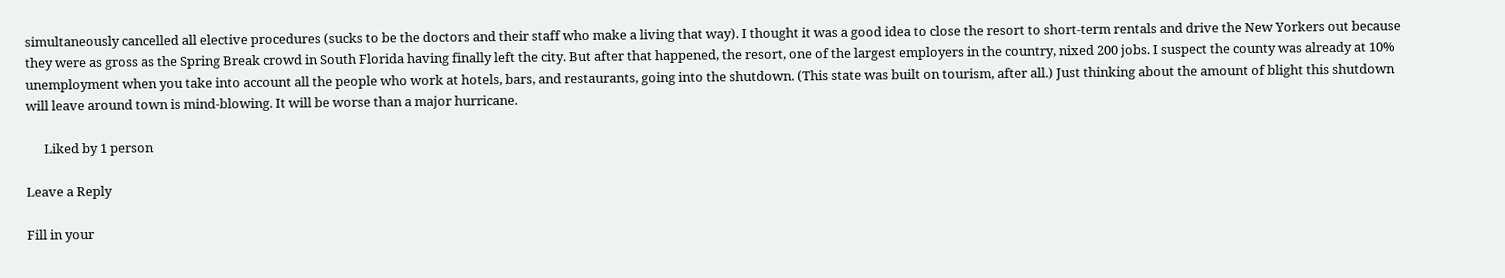simultaneously cancelled all elective procedures (sucks to be the doctors and their staff who make a living that way). I thought it was a good idea to close the resort to short-term rentals and drive the New Yorkers out because they were as gross as the Spring Break crowd in South Florida having finally left the city. But after that happened, the resort, one of the largest employers in the country, nixed 200 jobs. I suspect the county was already at 10% unemployment when you take into account all the people who work at hotels, bars, and restaurants, going into the shutdown. (This state was built on tourism, after all.) Just thinking about the amount of blight this shutdown will leave around town is mind-blowing. It will be worse than a major hurricane.

      Liked by 1 person

Leave a Reply

Fill in your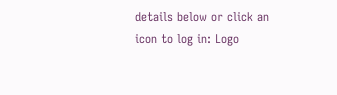details below or click an icon to log in: Logo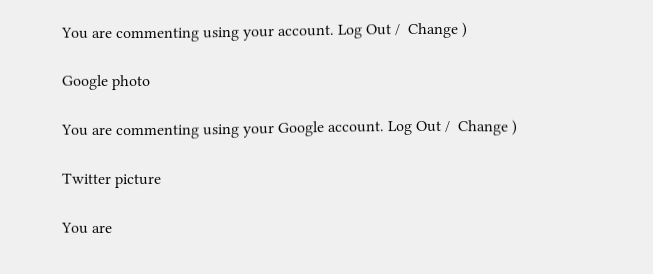You are commenting using your account. Log Out /  Change )

Google photo

You are commenting using your Google account. Log Out /  Change )

Twitter picture

You are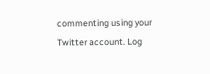commenting using your Twitter account. Log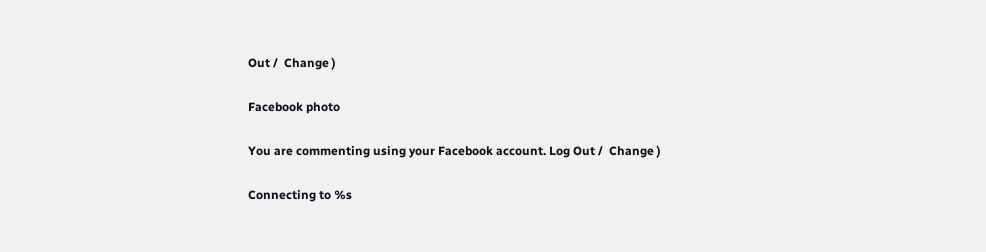Out /  Change )

Facebook photo

You are commenting using your Facebook account. Log Out /  Change )

Connecting to %s